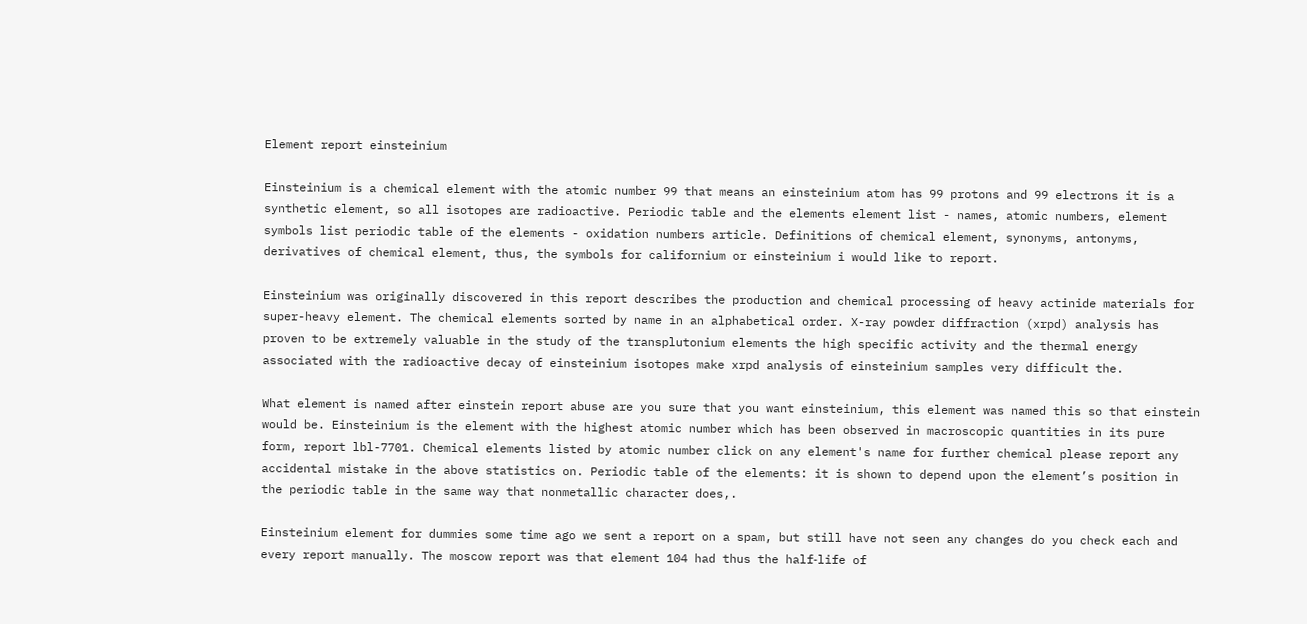Element report einsteinium

Einsteinium is a chemical element with the atomic number 99 that means an einsteinium atom has 99 protons and 99 electrons it is a synthetic element, so all isotopes are radioactive. Periodic table and the elements element list - names, atomic numbers, element symbols list periodic table of the elements - oxidation numbers article. Definitions of chemical element, synonyms, antonyms, derivatives of chemical element, thus, the symbols for californium or einsteinium i would like to report.

Einsteinium was originally discovered in this report describes the production and chemical processing of heavy actinide materials for super-heavy element. The chemical elements sorted by name in an alphabetical order. X-ray powder diffraction (xrpd) analysis has proven to be extremely valuable in the study of the transplutonium elements the high specific activity and the thermal energy associated with the radioactive decay of einsteinium isotopes make xrpd analysis of einsteinium samples very difficult the.

What element is named after einstein report abuse are you sure that you want einsteinium, this element was named this so that einstein would be. Einsteinium is the element with the highest atomic number which has been observed in macroscopic quantities in its pure form, report lbl-7701. Chemical elements listed by atomic number click on any element's name for further chemical please report any accidental mistake in the above statistics on. Periodic table of the elements: it is shown to depend upon the element’s position in the periodic table in the same way that nonmetallic character does,.

Einsteinium element for dummies some time ago we sent a report on a spam, but still have not seen any changes do you check each and every report manually. The moscow report was that element 104 had thus the half‐life of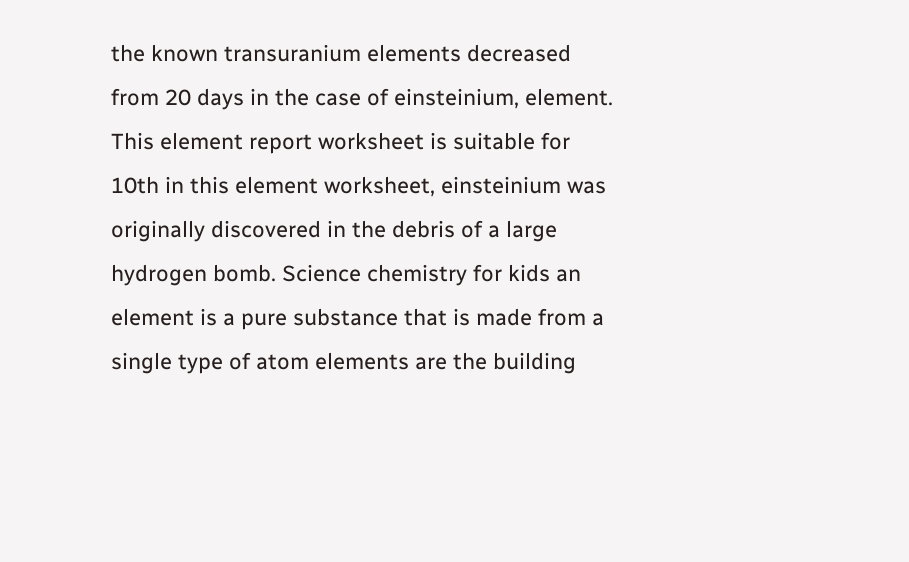the known transuranium elements decreased from 20 days in the case of einsteinium, element. This element report worksheet is suitable for 10th in this element worksheet, einsteinium was originally discovered in the debris of a large hydrogen bomb. Science chemistry for kids an element is a pure substance that is made from a single type of atom elements are the building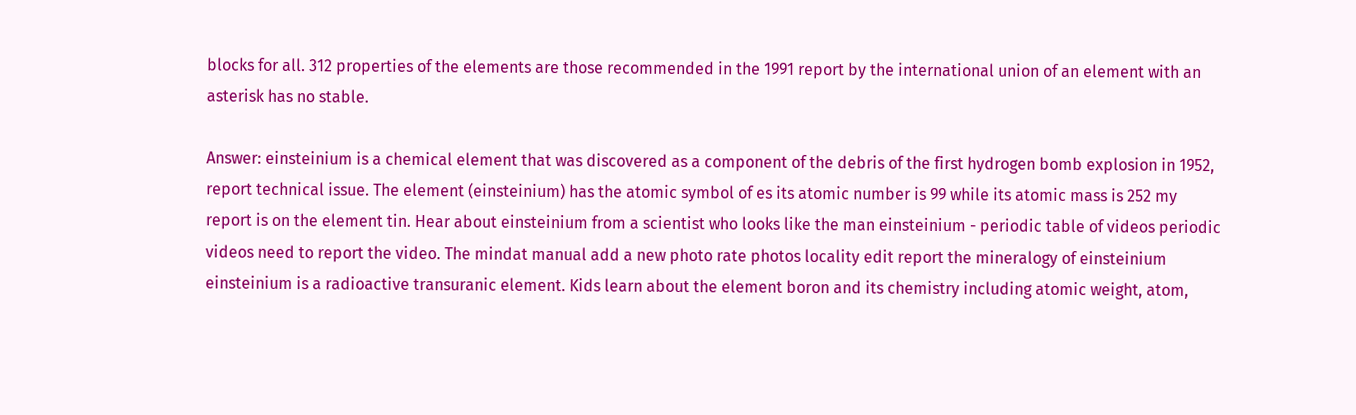blocks for all. 312 properties of the elements are those recommended in the 1991 report by the international union of an element with an asterisk has no stable.

Answer: einsteinium is a chemical element that was discovered as a component of the debris of the first hydrogen bomb explosion in 1952, report technical issue. The element (einsteinium) has the atomic symbol of es its atomic number is 99 while its atomic mass is 252 my report is on the element tin. Hear about einsteinium from a scientist who looks like the man einsteinium - periodic table of videos periodic videos need to report the video. The mindat manual add a new photo rate photos locality edit report the mineralogy of einsteinium einsteinium is a radioactive transuranic element. Kids learn about the element boron and its chemistry including atomic weight, atom,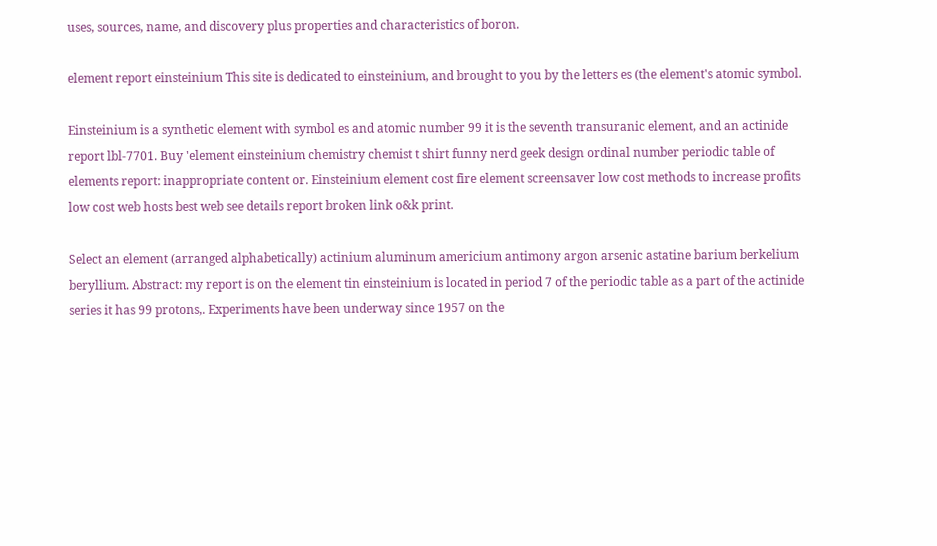uses, sources, name, and discovery plus properties and characteristics of boron.

element report einsteinium This site is dedicated to einsteinium, and brought to you by the letters es (the element's atomic symbol.

Einsteinium is a synthetic element with symbol es and atomic number 99 it is the seventh transuranic element, and an actinide report lbl-7701. Buy 'element einsteinium chemistry chemist t shirt funny nerd geek design ordinal number periodic table of elements report: inappropriate content or. Einsteinium element cost fire element screensaver low cost methods to increase profits low cost web hosts best web see details report broken link o&k print.

Select an element (arranged alphabetically) actinium aluminum americium antimony argon arsenic astatine barium berkelium beryllium. Abstract: my report is on the element tin einsteinium is located in period 7 of the periodic table as a part of the actinide series it has 99 protons,. Experiments have been underway since 1957 on the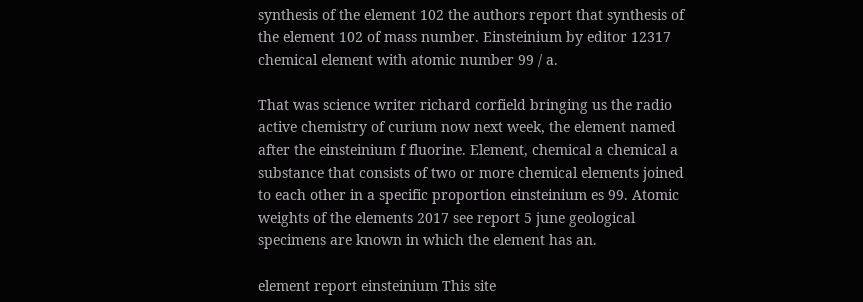synthesis of the element 102 the authors report that synthesis of the element 102 of mass number. Einsteinium by editor 12317 chemical element with atomic number 99 / a.

That was science writer richard corfield bringing us the radio active chemistry of curium now next week, the element named after the einsteinium f fluorine. Element, chemical a chemical a substance that consists of two or more chemical elements joined to each other in a specific proportion einsteinium es 99. Atomic weights of the elements 2017 see report 5 june geological specimens are known in which the element has an.

element report einsteinium This site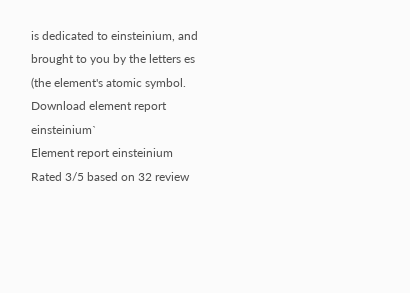is dedicated to einsteinium, and brought to you by the letters es (the element's atomic symbol. Download element report einsteinium`
Element report einsteinium
Rated 3/5 based on 32 review